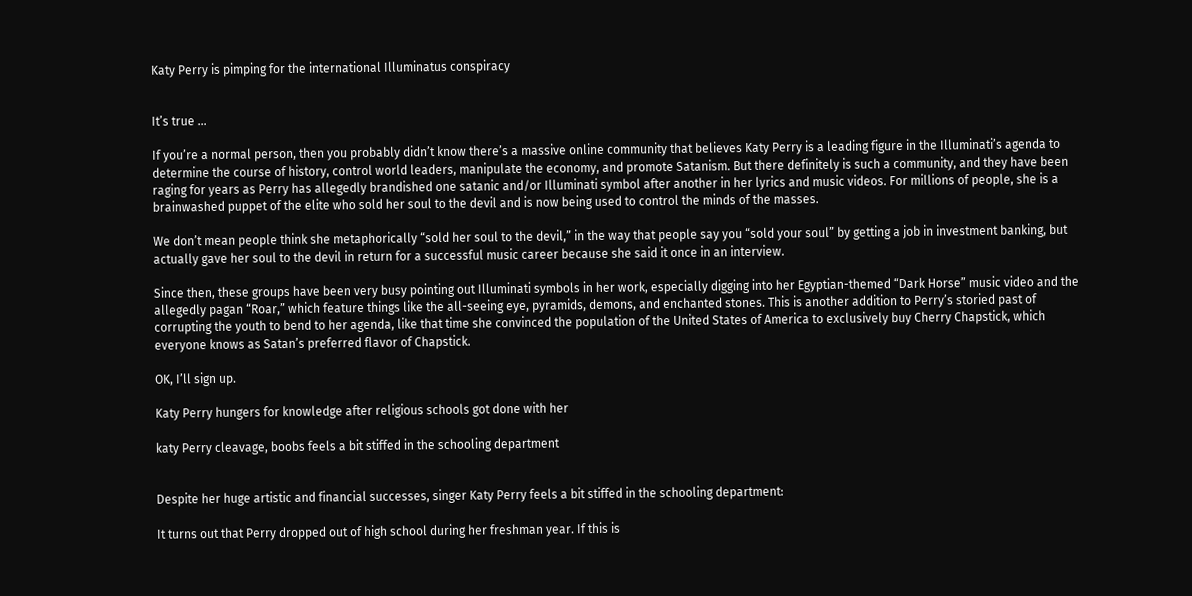Katy Perry is pimping for the international Illuminatus conspiracy


It’s true …

If you’re a normal person, then you probably didn’t know there’s a massive online community that believes Katy Perry is a leading figure in the Illuminati’s agenda to determine the course of history, control world leaders, manipulate the economy, and promote Satanism. But there definitely is such a community, and they have been raging for years as Perry has allegedly brandished one satanic and/or Illuminati symbol after another in her lyrics and music videos. For millions of people, she is a brainwashed puppet of the elite who sold her soul to the devil and is now being used to control the minds of the masses.

We don’t mean people think she metaphorically “sold her soul to the devil,” in the way that people say you “sold your soul” by getting a job in investment banking, but actually gave her soul to the devil in return for a successful music career because she said it once in an interview.

Since then, these groups have been very busy pointing out Illuminati symbols in her work, especially digging into her Egyptian-themed “Dark Horse” music video and the allegedly pagan “Roar,” which feature things like the all-seeing eye, pyramids, demons, and enchanted stones. This is another addition to Perry’s storied past of corrupting the youth to bend to her agenda, like that time she convinced the population of the United States of America to exclusively buy Cherry Chapstick, which everyone knows as Satan’s preferred flavor of Chapstick.

OK, I’ll sign up.

Katy Perry hungers for knowledge after religious schools got done with her

katy Perry cleavage, boobs feels a bit stiffed in the schooling department


Despite her huge artistic and financial successes, singer Katy Perry feels a bit stiffed in the schooling department:

It turns out that Perry dropped out of high school during her freshman year. If this is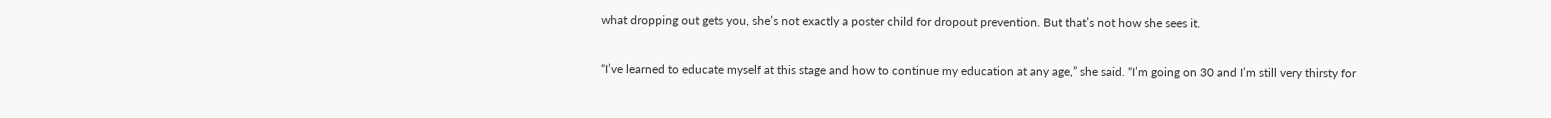what dropping out gets you, she’s not exactly a poster child for dropout prevention. But that’s not how she sees it.

“I’ve learned to educate myself at this stage and how to continue my education at any age,” she said. “I’m going on 30 and I’m still very thirsty for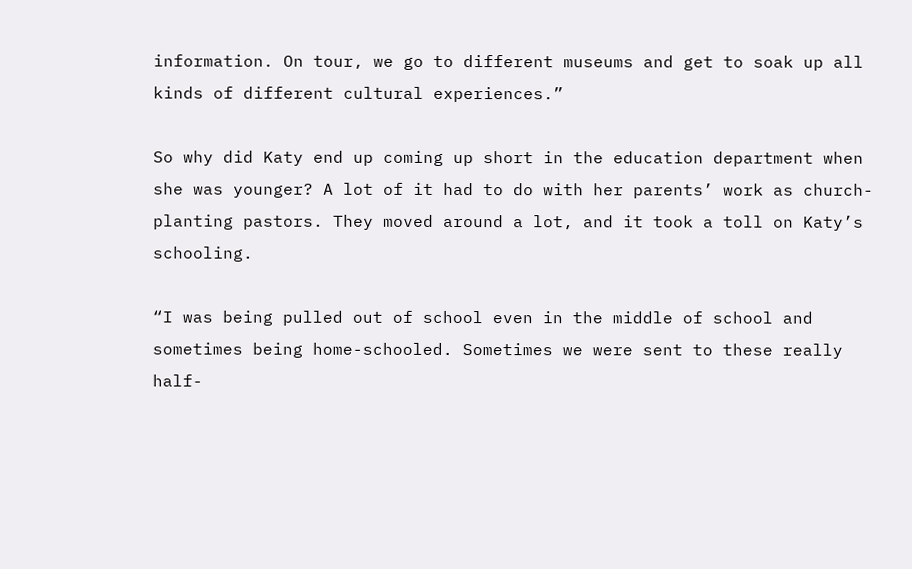information. On tour, we go to different museums and get to soak up all kinds of different cultural experiences.”

So why did Katy end up coming up short in the education department when she was younger? A lot of it had to do with her parents’ work as church-planting pastors. They moved around a lot, and it took a toll on Katy’s schooling.

“I was being pulled out of school even in the middle of school and sometimes being home-schooled. Sometimes we were sent to these really half-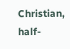Christian, half-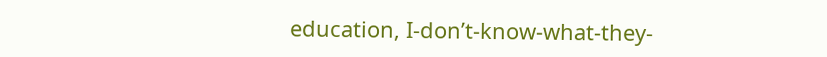education, I-don’t-know-what-they-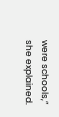were schools,” she explained.